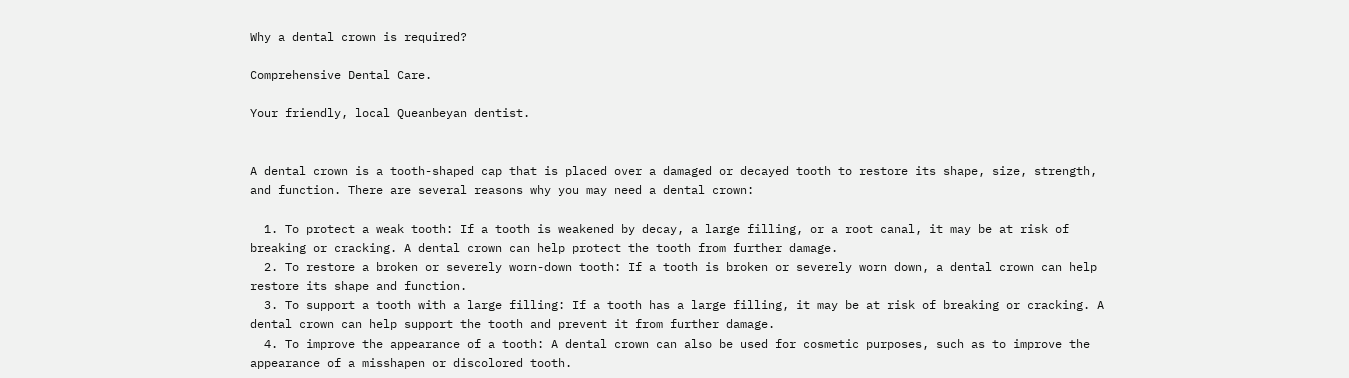Why a dental crown is required?

Comprehensive Dental Care.

Your friendly, local Queanbeyan dentist.


A dental crown is a tooth-shaped cap that is placed over a damaged or decayed tooth to restore its shape, size, strength, and function. There are several reasons why you may need a dental crown:

  1. To protect a weak tooth: If a tooth is weakened by decay, a large filling, or a root canal, it may be at risk of breaking or cracking. A dental crown can help protect the tooth from further damage.
  2. To restore a broken or severely worn-down tooth: If a tooth is broken or severely worn down, a dental crown can help restore its shape and function.
  3. To support a tooth with a large filling: If a tooth has a large filling, it may be at risk of breaking or cracking. A dental crown can help support the tooth and prevent it from further damage.
  4. To improve the appearance of a tooth: A dental crown can also be used for cosmetic purposes, such as to improve the appearance of a misshapen or discolored tooth.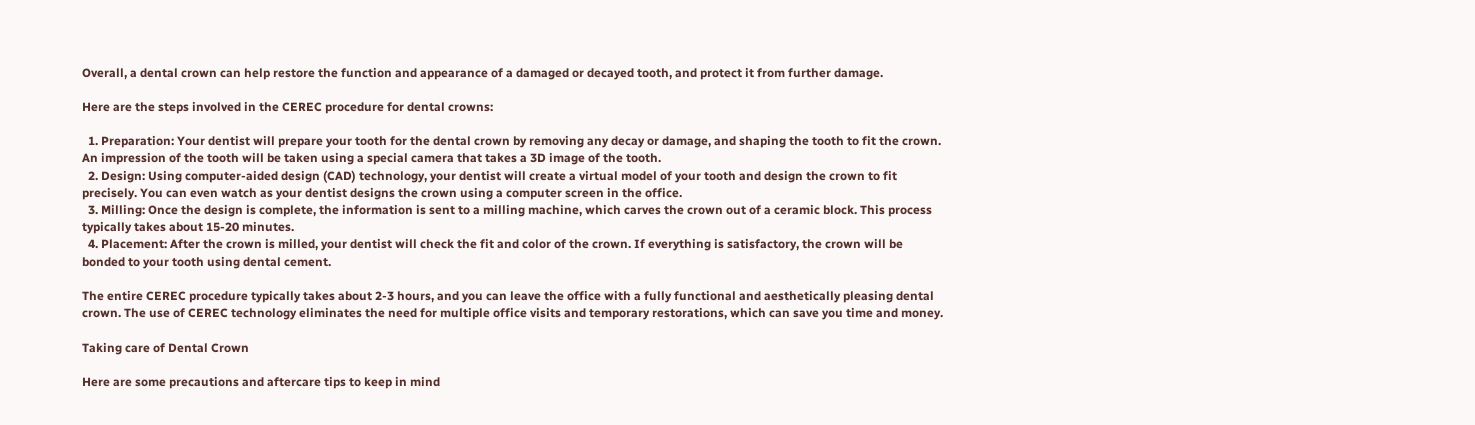Overall, a dental crown can help restore the function and appearance of a damaged or decayed tooth, and protect it from further damage.

Here are the steps involved in the CEREC procedure for dental crowns:

  1. Preparation: Your dentist will prepare your tooth for the dental crown by removing any decay or damage, and shaping the tooth to fit the crown. An impression of the tooth will be taken using a special camera that takes a 3D image of the tooth.
  2. Design: Using computer-aided design (CAD) technology, your dentist will create a virtual model of your tooth and design the crown to fit precisely. You can even watch as your dentist designs the crown using a computer screen in the office.
  3. Milling: Once the design is complete, the information is sent to a milling machine, which carves the crown out of a ceramic block. This process typically takes about 15-20 minutes.
  4. Placement: After the crown is milled, your dentist will check the fit and color of the crown. If everything is satisfactory, the crown will be bonded to your tooth using dental cement.

The entire CEREC procedure typically takes about 2-3 hours, and you can leave the office with a fully functional and aesthetically pleasing dental crown. The use of CEREC technology eliminates the need for multiple office visits and temporary restorations, which can save you time and money.

Taking care of Dental Crown

Here are some precautions and aftercare tips to keep in mind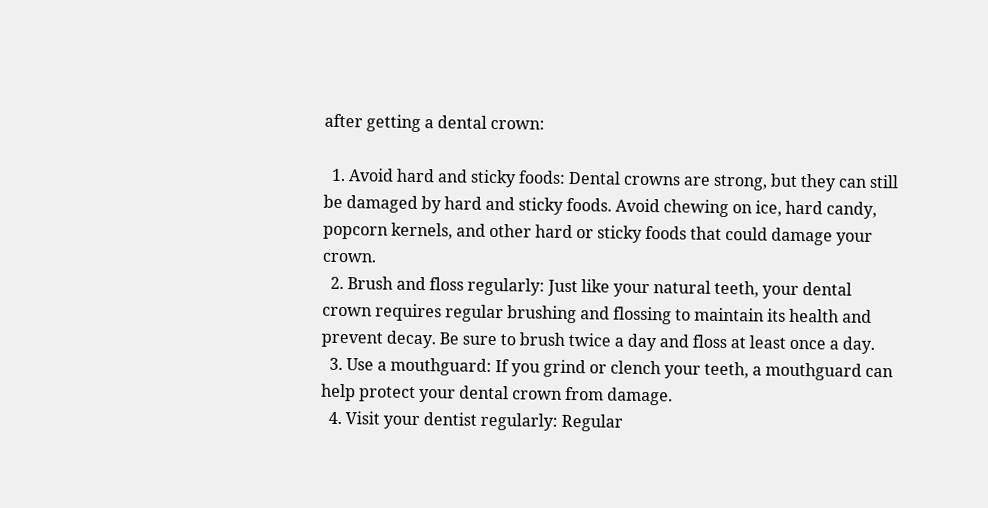after getting a dental crown:

  1. Avoid hard and sticky foods: Dental crowns are strong, but they can still be damaged by hard and sticky foods. Avoid chewing on ice, hard candy, popcorn kernels, and other hard or sticky foods that could damage your crown.
  2. Brush and floss regularly: Just like your natural teeth, your dental crown requires regular brushing and flossing to maintain its health and prevent decay. Be sure to brush twice a day and floss at least once a day.
  3. Use a mouthguard: If you grind or clench your teeth, a mouthguard can help protect your dental crown from damage.
  4. Visit your dentist regularly: Regular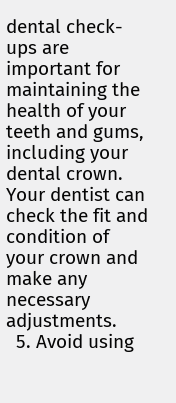dental check-ups are important for maintaining the health of your teeth and gums, including your dental crown. Your dentist can check the fit and condition of your crown and make any necessary adjustments.
  5. Avoid using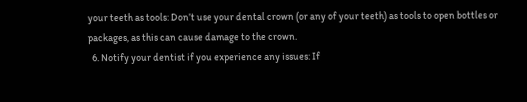your teeth as tools: Don’t use your dental crown (or any of your teeth) as tools to open bottles or packages, as this can cause damage to the crown.
  6. Notify your dentist if you experience any issues: If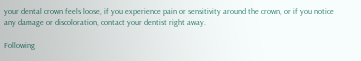your dental crown feels loose, if you experience pain or sensitivity around the crown, or if you notice any damage or discoloration, contact your dentist right away.

Following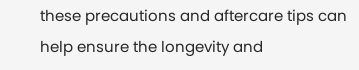these precautions and aftercare tips can help ensure the longevity and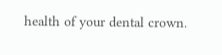health of your dental crown.